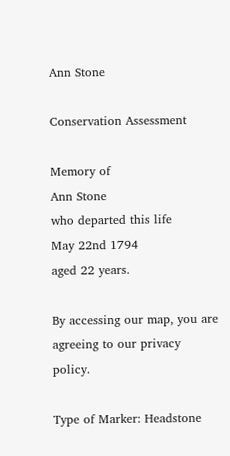Ann Stone

Conservation Assessment

Memory of
Ann Stone
who departed this life
May 22nd 1794
aged 22 years.

By accessing our map, you are agreeing to our privacy policy.

Type of Marker: Headstone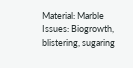Material: Marble
Issues: Biogrowth, blistering, sugaring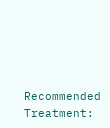Recommended Treatment: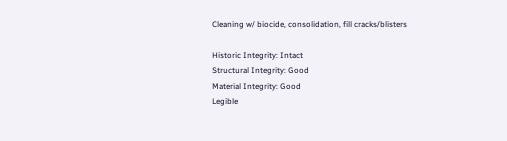Cleaning w/ biocide, consolidation, fill cracks/blisters

Historic Integrity: Intact
Structural Integrity: Good
Material Integrity: Good
Legible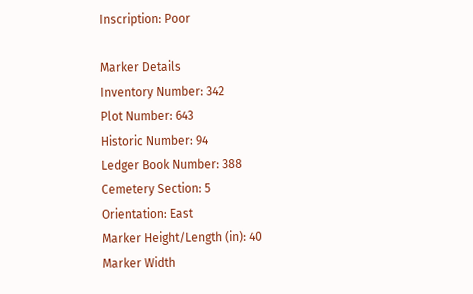Inscription: Poor

Marker Details
Inventory Number: 342
Plot Number: 643
Historic Number: 94
Ledger Book Number: 388
Cemetery Section: 5
Orientation: East
Marker Height/Length (in): 40
Marker Width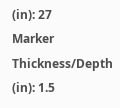(in): 27
Marker Thickness/Depth (in): 1.5